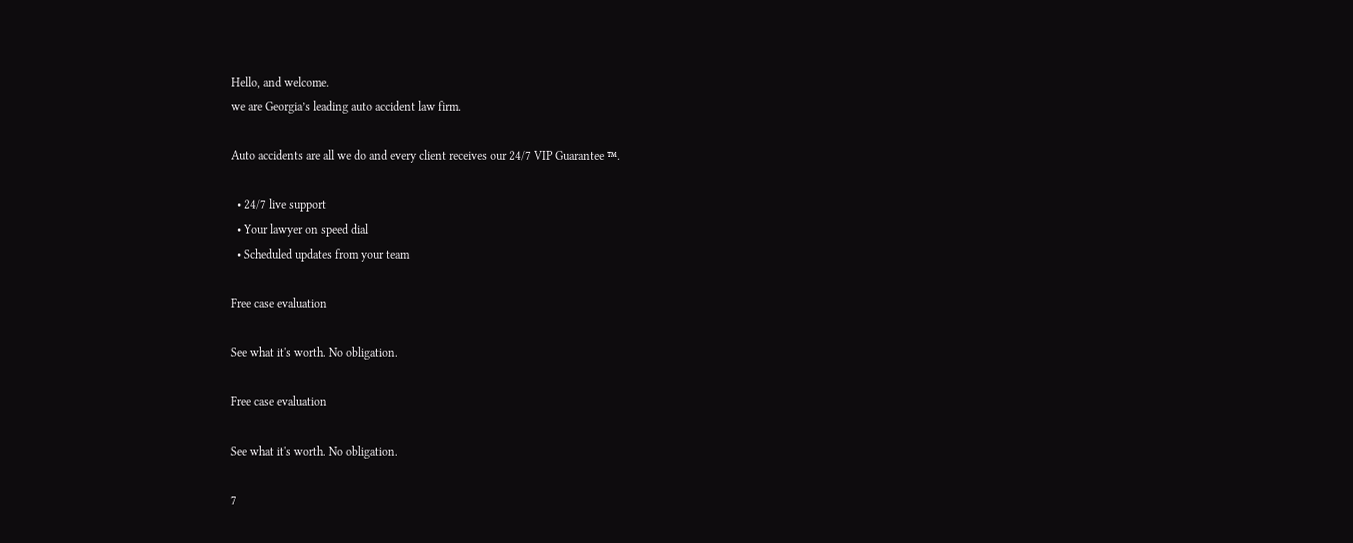Hello, and welcome.
we are Georgia’s leading auto accident law firm.

Auto accidents are all we do and every client receives our 24/7 VIP Guarantee ™.

  • 24/7 live support
  • Your lawyer on speed dial
  • Scheduled updates from your team

Free case evaluation

See what it's worth. No obligation.

Free case evaluation

See what it's worth. No obligation.

7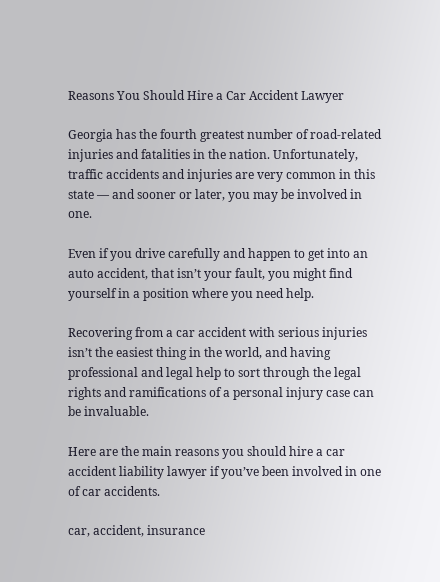Reasons You Should Hire a Car Accident Lawyer

Georgia has the fourth greatest number of road-related injuries and fatalities in the nation. Unfortunately, traffic accidents and injuries are very common in this state — and sooner or later, you may be involved in one.

Even if you drive carefully and happen to get into an auto accident, that isn’t your fault, you might find yourself in a position where you need help.

Recovering from a car accident with serious injuries isn’t the easiest thing in the world, and having professional and legal help to sort through the legal rights and ramifications of a personal injury case can be invaluable.

Here are the main reasons you should hire a car accident liability lawyer if you’ve been involved in one of car accidents.

car, accident, insurance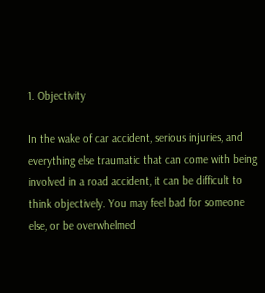1. Objectivity

In the wake of car accident, serious injuries, and everything else traumatic that can come with being involved in a road accident, it can be difficult to think objectively. You may feel bad for someone else, or be overwhelmed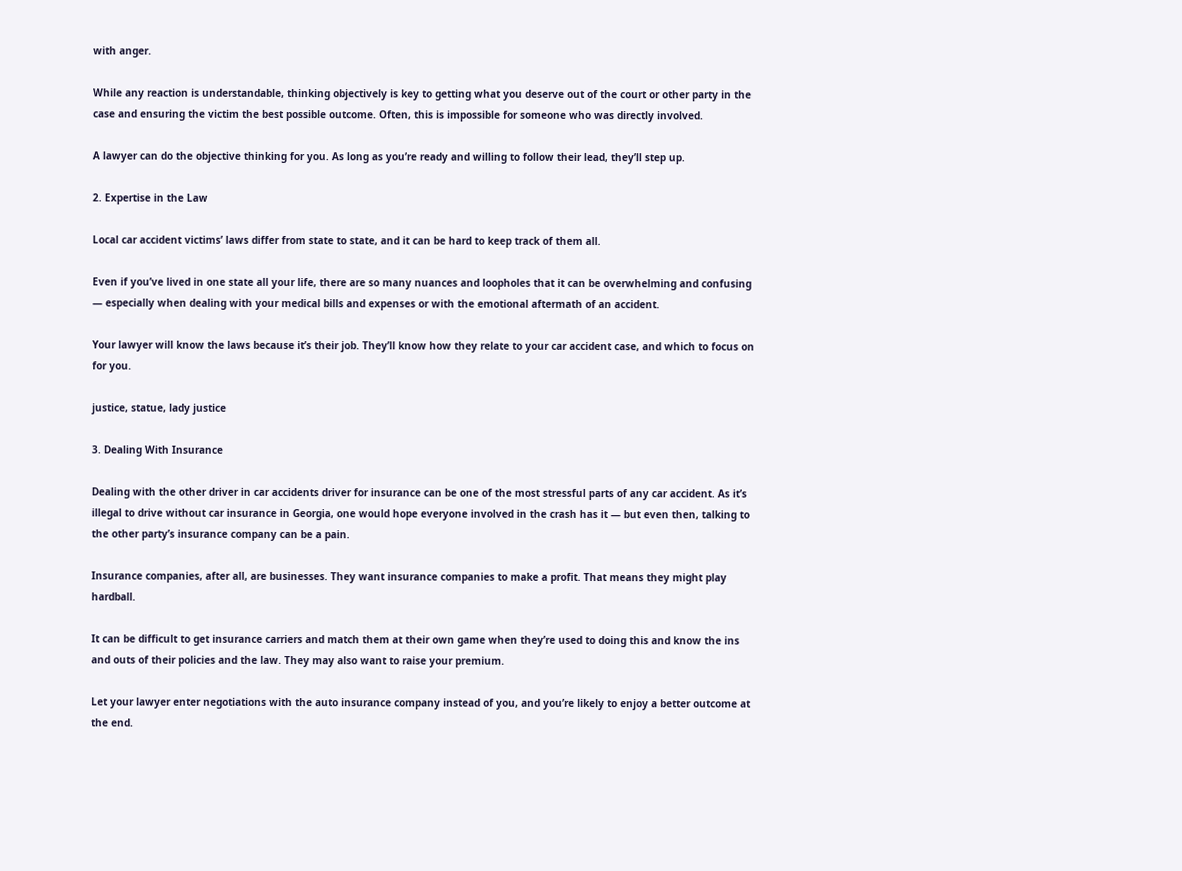with anger.

While any reaction is understandable, thinking objectively is key to getting what you deserve out of the court or other party in the case and ensuring the victim the best possible outcome. Often, this is impossible for someone who was directly involved.

A lawyer can do the objective thinking for you. As long as you’re ready and willing to follow their lead, they’ll step up.

2. Expertise in the Law

Local car accident victims’ laws differ from state to state, and it can be hard to keep track of them all.

Even if you’ve lived in one state all your life, there are so many nuances and loopholes that it can be overwhelming and confusing — especially when dealing with your medical bills and expenses or with the emotional aftermath of an accident.

Your lawyer will know the laws because it’s their job. They’ll know how they relate to your car accident case, and which to focus on for you.

justice, statue, lady justice

3. Dealing With Insurance

Dealing with the other driver in car accidents driver for insurance can be one of the most stressful parts of any car accident. As it’s illegal to drive without car insurance in Georgia, one would hope everyone involved in the crash has it — but even then, talking to the other party’s insurance company can be a pain.

Insurance companies, after all, are businesses. They want insurance companies to make a profit. That means they might play hardball.

It can be difficult to get insurance carriers and match them at their own game when they’re used to doing this and know the ins and outs of their policies and the law. They may also want to raise your premium.

Let your lawyer enter negotiations with the auto insurance company instead of you, and you’re likely to enjoy a better outcome at the end.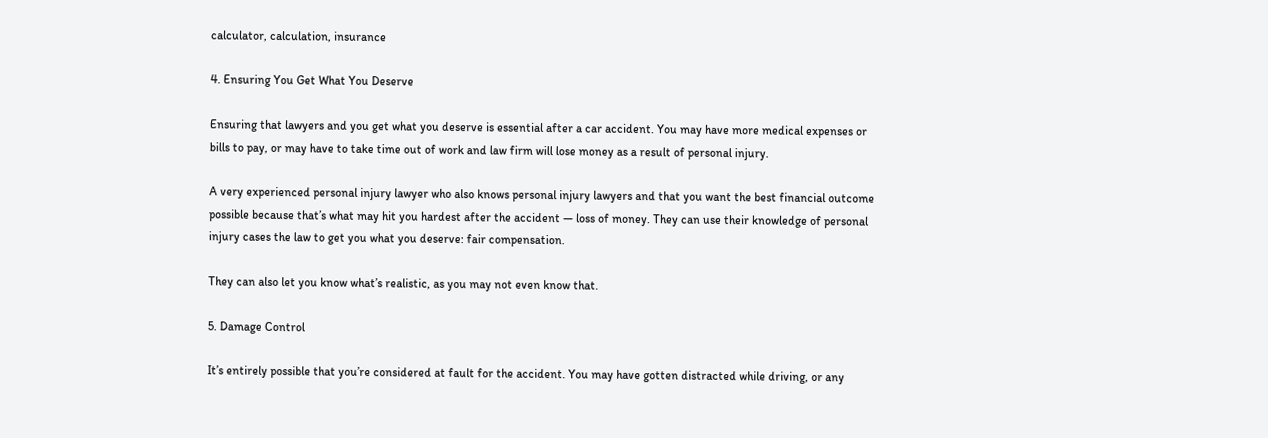calculator, calculation, insurance

4. Ensuring You Get What You Deserve

Ensuring that lawyers and you get what you deserve is essential after a car accident. You may have more medical expenses or bills to pay, or may have to take time out of work and law firm will lose money as a result of personal injury.

A very experienced personal injury lawyer who also knows personal injury lawyers and that you want the best financial outcome possible because that’s what may hit you hardest after the accident — loss of money. They can use their knowledge of personal injury cases the law to get you what you deserve: fair compensation.

They can also let you know what’s realistic, as you may not even know that.

5. Damage Control

It’s entirely possible that you’re considered at fault for the accident. You may have gotten distracted while driving, or any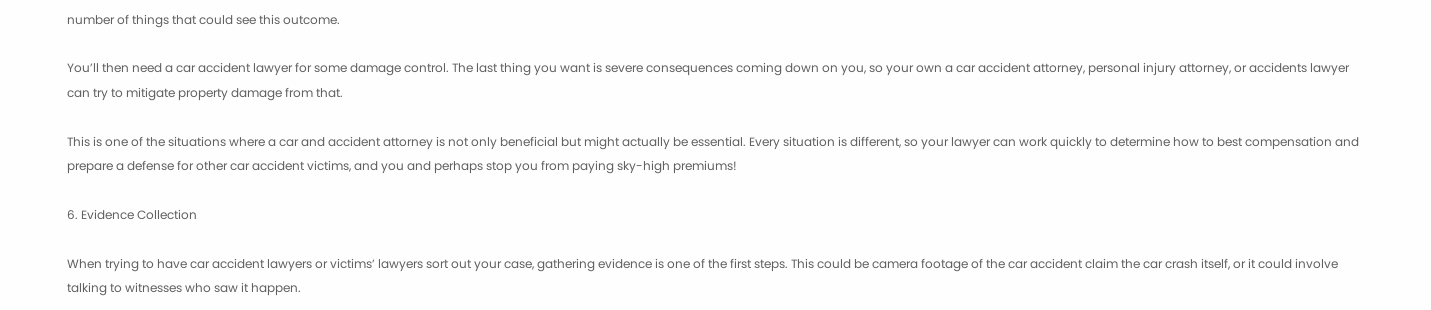number of things that could see this outcome.

You’ll then need a car accident lawyer for some damage control. The last thing you want is severe consequences coming down on you, so your own a car accident attorney, personal injury attorney, or accidents lawyer can try to mitigate property damage from that.

This is one of the situations where a car and accident attorney is not only beneficial but might actually be essential. Every situation is different, so your lawyer can work quickly to determine how to best compensation and prepare a defense for other car accident victims, and you and perhaps stop you from paying sky-high premiums!

6. Evidence Collection

When trying to have car accident lawyers or victims’ lawyers sort out your case, gathering evidence is one of the first steps. This could be camera footage of the car accident claim the car crash itself, or it could involve talking to witnesses who saw it happen.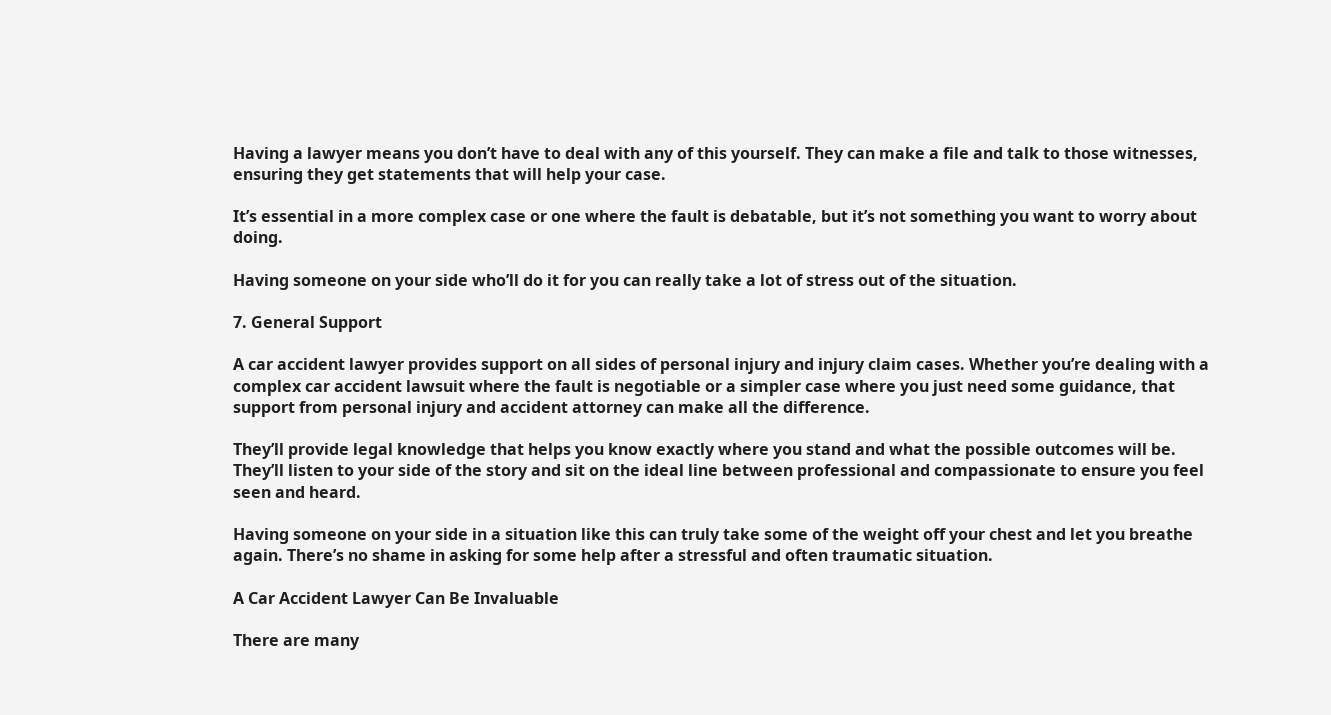Having a lawyer means you don’t have to deal with any of this yourself. They can make a file and talk to those witnesses, ensuring they get statements that will help your case.

It’s essential in a more complex case or one where the fault is debatable, but it’s not something you want to worry about doing.

Having someone on your side who’ll do it for you can really take a lot of stress out of the situation.

7. General Support

A car accident lawyer provides support on all sides of personal injury and injury claim cases. Whether you’re dealing with a complex car accident lawsuit where the fault is negotiable or a simpler case where you just need some guidance, that support from personal injury and accident attorney can make all the difference.

They’ll provide legal knowledge that helps you know exactly where you stand and what the possible outcomes will be. They’ll listen to your side of the story and sit on the ideal line between professional and compassionate to ensure you feel seen and heard.

Having someone on your side in a situation like this can truly take some of the weight off your chest and let you breathe again. There’s no shame in asking for some help after a stressful and often traumatic situation.

A Car Accident Lawyer Can Be Invaluable

There are many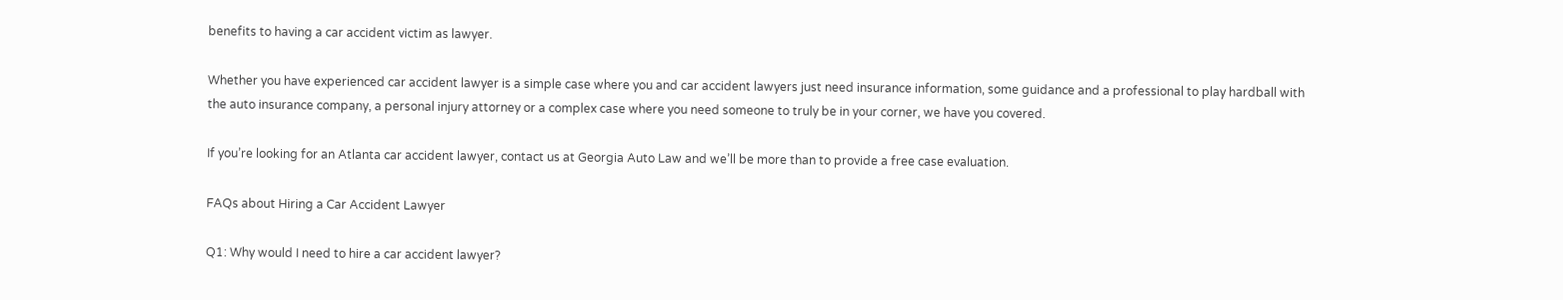benefits to having a car accident victim as lawyer.

Whether you have experienced car accident lawyer is a simple case where you and car accident lawyers just need insurance information, some guidance and a professional to play hardball with the auto insurance company, a personal injury attorney or a complex case where you need someone to truly be in your corner, we have you covered.

If you’re looking for an Atlanta car accident lawyer, contact us at Georgia Auto Law and we’ll be more than to provide a free case evaluation.

FAQs about Hiring a Car Accident Lawyer

Q1: Why would I need to hire a car accident lawyer?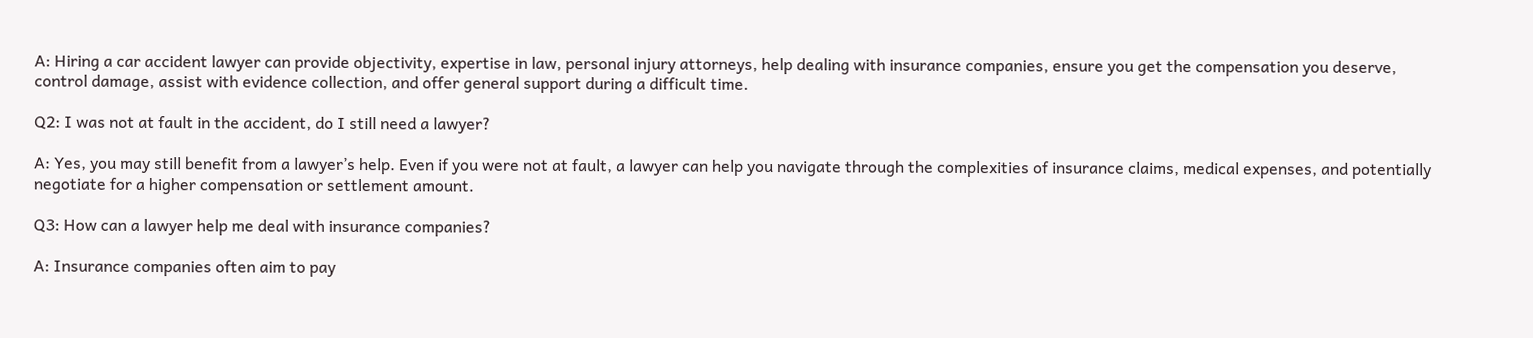A: Hiring a car accident lawyer can provide objectivity, expertise in law, personal injury attorneys, help dealing with insurance companies, ensure you get the compensation you deserve, control damage, assist with evidence collection, and offer general support during a difficult time.

Q2: I was not at fault in the accident, do I still need a lawyer?

A: Yes, you may still benefit from a lawyer’s help. Even if you were not at fault, a lawyer can help you navigate through the complexities of insurance claims, medical expenses, and potentially negotiate for a higher compensation or settlement amount.

Q3: How can a lawyer help me deal with insurance companies?

A: Insurance companies often aim to pay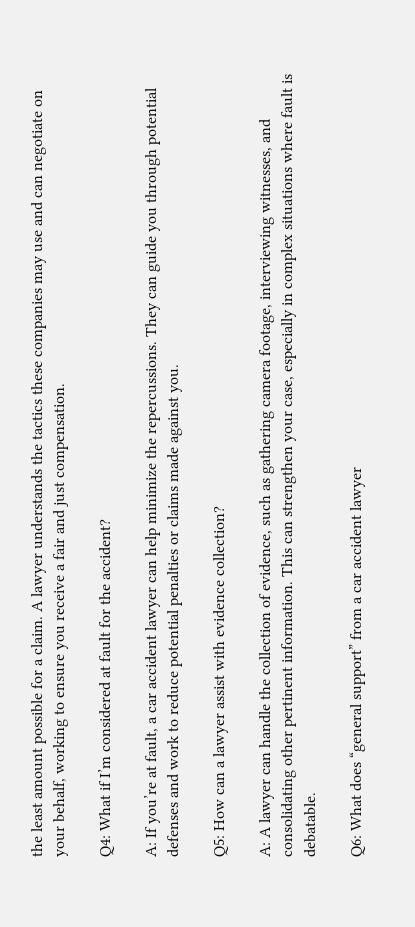the least amount possible for a claim. A lawyer understands the tactics these companies may use and can negotiate on your behalf, working to ensure you receive a fair and just compensation.

Q4: What if I’m considered at fault for the accident?

A: If you’re at fault, a car accident lawyer can help minimize the repercussions. They can guide you through potential defenses and work to reduce potential penalties or claims made against you.

Q5: How can a lawyer assist with evidence collection?

A: A lawyer can handle the collection of evidence, such as gathering camera footage, interviewing witnesses, and consolidating other pertinent information. This can strengthen your case, especially in complex situations where fault is debatable.

Q6: What does “general support” from a car accident lawyer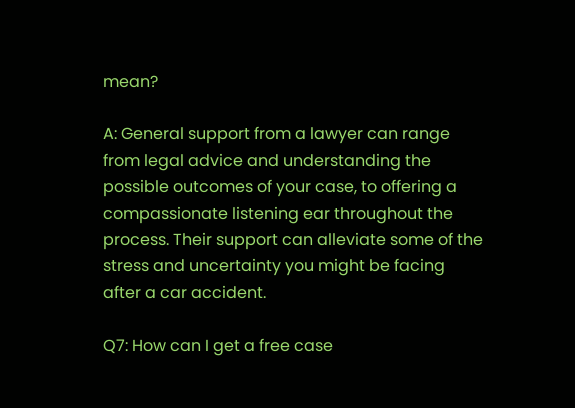mean?

A: General support from a lawyer can range from legal advice and understanding the possible outcomes of your case, to offering a compassionate listening ear throughout the process. Their support can alleviate some of the stress and uncertainty you might be facing after a car accident.

Q7: How can I get a free case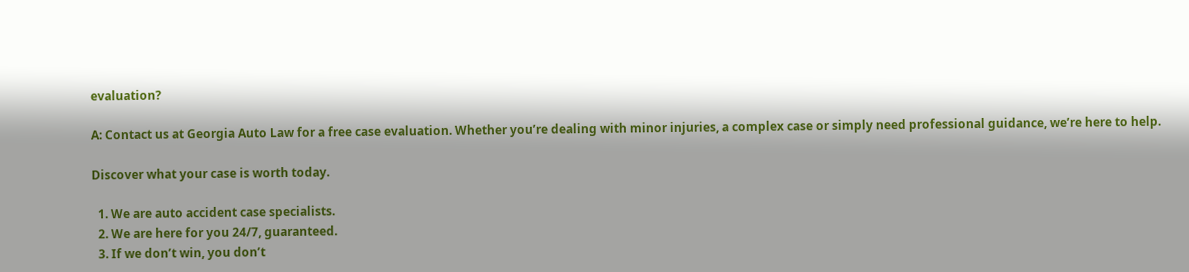evaluation?

A: Contact us at Georgia Auto Law for a free case evaluation. Whether you’re dealing with minor injuries, a complex case or simply need professional guidance, we’re here to help.

Discover what your case is worth today.

  1. We are auto accident case specialists.
  2. We are here for you 24/7, guaranteed.
  3. If we don’t win, you don’t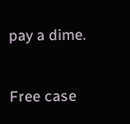pay a dime.

Free case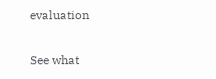evaluation

See what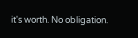it's worth. No obligation.